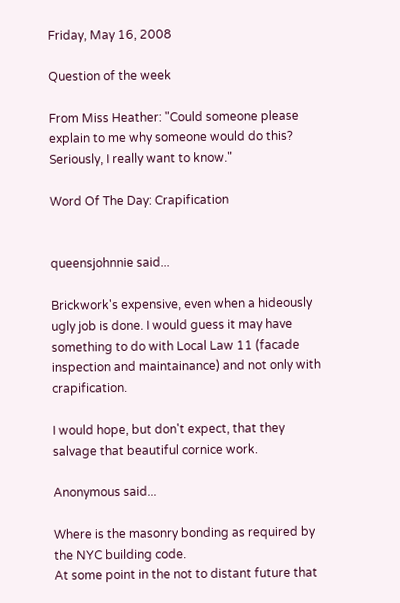Friday, May 16, 2008

Question of the week

From Miss Heather: "Could someone please explain to me why someone would do this? Seriously, I really want to know."

Word Of The Day: Crapification


queensjohnnie said...

Brickwork's expensive, even when a hideously ugly job is done. I would guess it may have something to do with Local Law 11 (facade inspection and maintainance) and not only with crapification.

I would hope, but don't expect, that they salvage that beautiful cornice work.

Anonymous said...

Where is the masonry bonding as required by the NYC building code.
At some point in the not to distant future that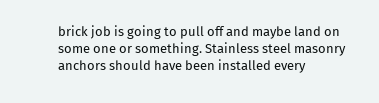brick job is going to pull off and maybe land on some one or something. Stainless steel masonry anchors should have been installed every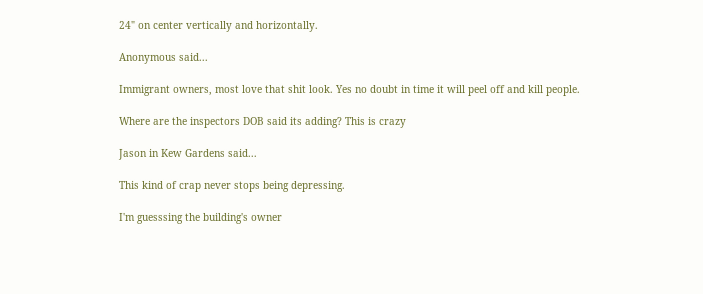24" on center vertically and horizontally.

Anonymous said...

Immigrant owners, most love that shit look. Yes no doubt in time it will peel off and kill people.

Where are the inspectors DOB said its adding? This is crazy

Jason in Kew Gardens said...

This kind of crap never stops being depressing.

I'm guesssing the building's owner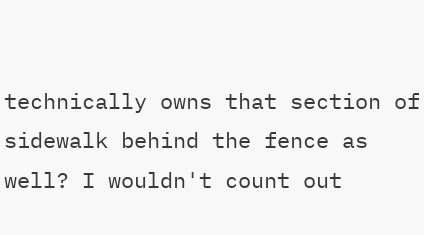technically owns that section of sidewalk behind the fence as well? I wouldn't count out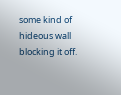some kind of hideous wall blocking it off.